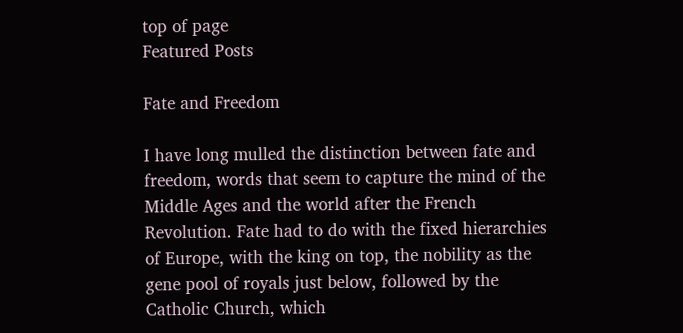top of page
Featured Posts

Fate and Freedom

I have long mulled the distinction between fate and freedom, words that seem to capture the mind of the Middle Ages and the world after the French Revolution. Fate had to do with the fixed hierarchies of Europe, with the king on top, the nobility as the gene pool of royals just below, followed by the Catholic Church, which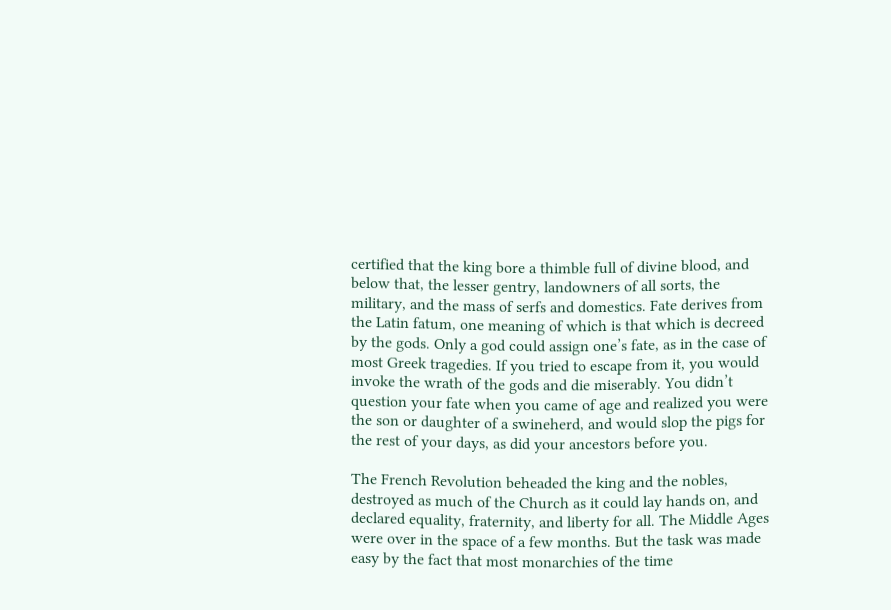certified that the king bore a thimble full of divine blood, and below that, the lesser gentry, landowners of all sorts, the military, and the mass of serfs and domestics. Fate derives from the Latin fatum, one meaning of which is that which is decreed by the gods. Only a god could assign one’s fate, as in the case of most Greek tragedies. If you tried to escape from it, you would invoke the wrath of the gods and die miserably. You didn’t question your fate when you came of age and realized you were the son or daughter of a swineherd, and would slop the pigs for the rest of your days, as did your ancestors before you.

The French Revolution beheaded the king and the nobles, destroyed as much of the Church as it could lay hands on, and declared equality, fraternity, and liberty for all. The Middle Ages were over in the space of a few months. But the task was made easy by the fact that most monarchies of the time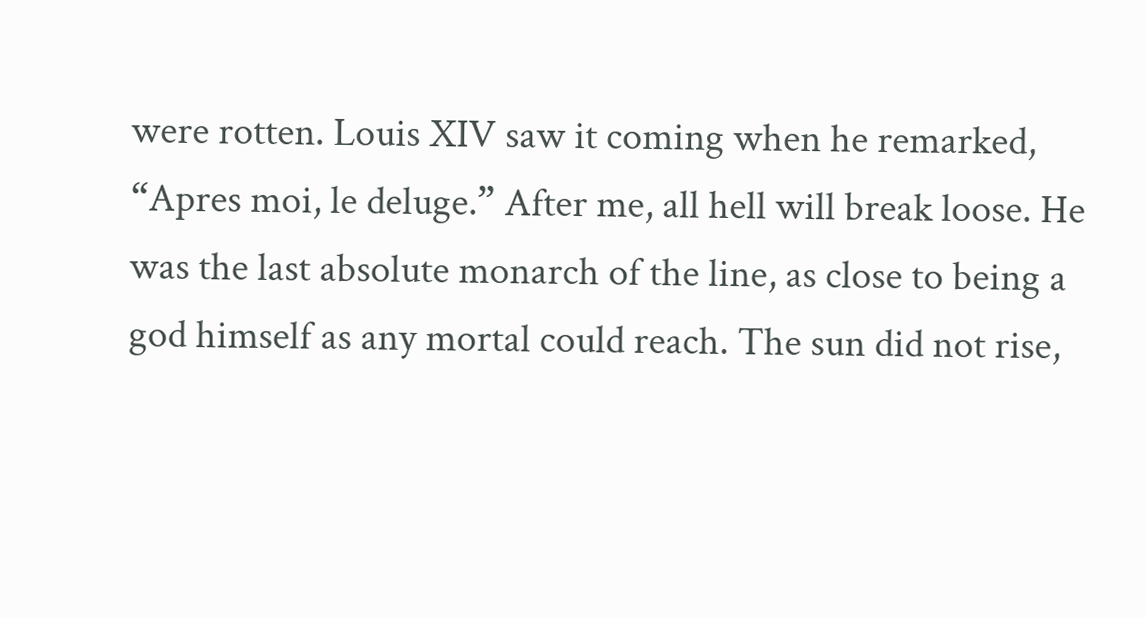were rotten. Louis XIV saw it coming when he remarked, “Apres moi, le deluge.” After me, all hell will break loose. He was the last absolute monarch of the line, as close to being a god himself as any mortal could reach. The sun did not rise,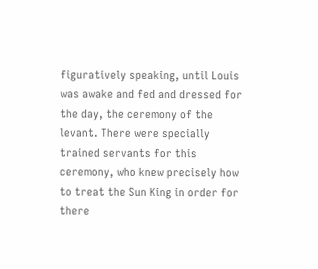figuratively speaking, until Louis was awake and fed and dressed for the day, the ceremony of the levant. There were specially trained servants for this ceremony, who knew precisely how to treat the Sun King in order for there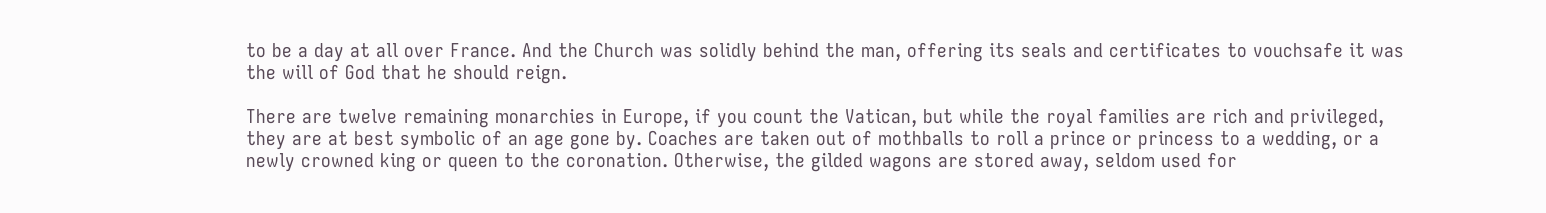to be a day at all over France. And the Church was solidly behind the man, offering its seals and certificates to vouchsafe it was the will of God that he should reign.

There are twelve remaining monarchies in Europe, if you count the Vatican, but while the royal families are rich and privileged, they are at best symbolic of an age gone by. Coaches are taken out of mothballs to roll a prince or princess to a wedding, or a newly crowned king or queen to the coronation. Otherwise, the gilded wagons are stored away, seldom used for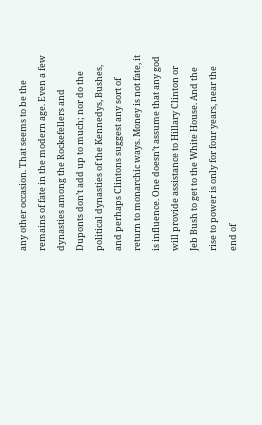any other occasion. That seems to be the remains of fate in the modern age. Even a few dynasties among the Rockefellers and Duponts don’t add up to much; nor do the political dynasties of the Kennedys, Bushes, and perhaps Clintons suggest any sort of return to monarchic ways. Money is not fate, it is influence. One doesn’t assume that any god will provide assistance to Hillary Clinton or Jeb Bush to get to the White House. And the rise to power is only for four years, near the end of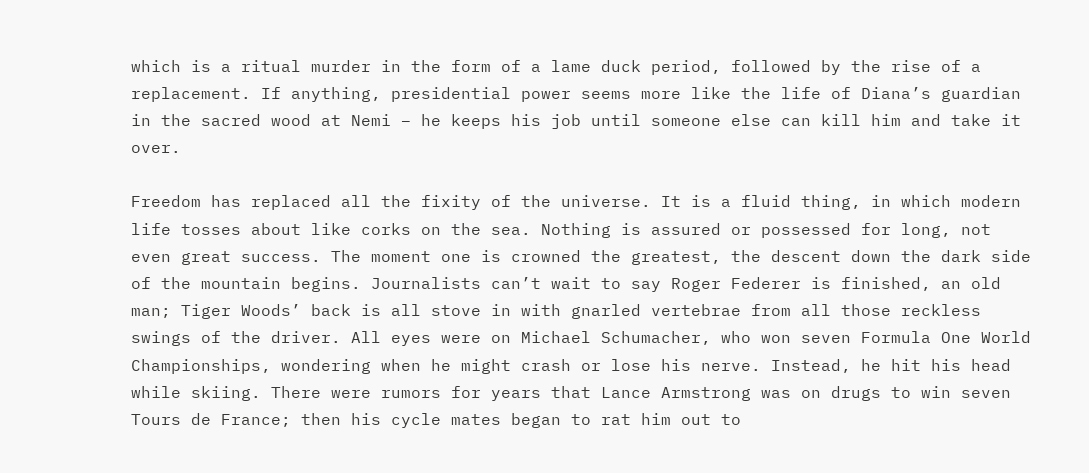which is a ritual murder in the form of a lame duck period, followed by the rise of a replacement. If anything, presidential power seems more like the life of Diana’s guardian in the sacred wood at Nemi – he keeps his job until someone else can kill him and take it over.

Freedom has replaced all the fixity of the universe. It is a fluid thing, in which modern life tosses about like corks on the sea. Nothing is assured or possessed for long, not even great success. The moment one is crowned the greatest, the descent down the dark side of the mountain begins. Journalists can’t wait to say Roger Federer is finished, an old man; Tiger Woods’ back is all stove in with gnarled vertebrae from all those reckless swings of the driver. All eyes were on Michael Schumacher, who won seven Formula One World Championships, wondering when he might crash or lose his nerve. Instead, he hit his head while skiing. There were rumors for years that Lance Armstrong was on drugs to win seven Tours de France; then his cycle mates began to rat him out to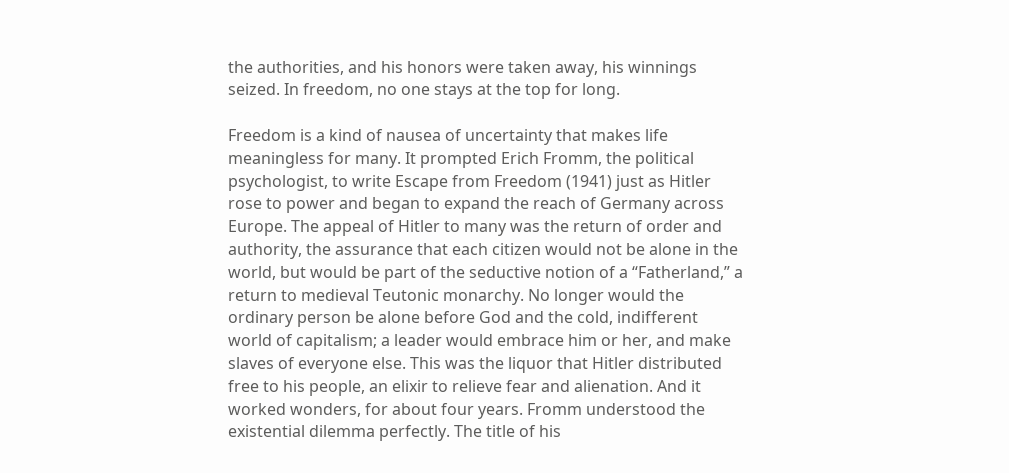the authorities, and his honors were taken away, his winnings seized. In freedom, no one stays at the top for long.

Freedom is a kind of nausea of uncertainty that makes life meaningless for many. It prompted Erich Fromm, the political psychologist, to write Escape from Freedom (1941) just as Hitler rose to power and began to expand the reach of Germany across Europe. The appeal of Hitler to many was the return of order and authority, the assurance that each citizen would not be alone in the world, but would be part of the seductive notion of a “Fatherland,” a return to medieval Teutonic monarchy. No longer would the ordinary person be alone before God and the cold, indifferent world of capitalism; a leader would embrace him or her, and make slaves of everyone else. This was the liquor that Hitler distributed free to his people, an elixir to relieve fear and alienation. And it worked wonders, for about four years. Fromm understood the existential dilemma perfectly. The title of his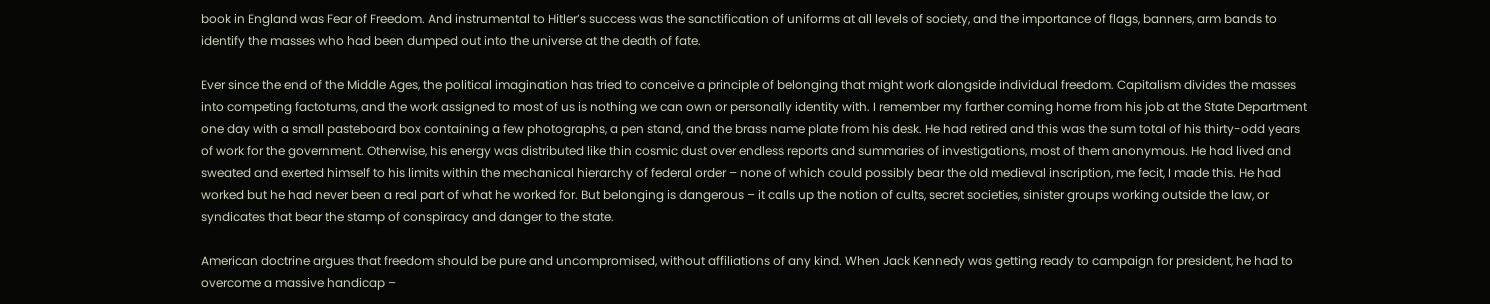book in England was Fear of Freedom. And instrumental to Hitler’s success was the sanctification of uniforms at all levels of society, and the importance of flags, banners, arm bands to identify the masses who had been dumped out into the universe at the death of fate.

Ever since the end of the Middle Ages, the political imagination has tried to conceive a principle of belonging that might work alongside individual freedom. Capitalism divides the masses into competing factotums, and the work assigned to most of us is nothing we can own or personally identity with. I remember my farther coming home from his job at the State Department one day with a small pasteboard box containing a few photographs, a pen stand, and the brass name plate from his desk. He had retired and this was the sum total of his thirty-odd years of work for the government. Otherwise, his energy was distributed like thin cosmic dust over endless reports and summaries of investigations, most of them anonymous. He had lived and sweated and exerted himself to his limits within the mechanical hierarchy of federal order – none of which could possibly bear the old medieval inscription, me fecit, I made this. He had worked but he had never been a real part of what he worked for. But belonging is dangerous – it calls up the notion of cults, secret societies, sinister groups working outside the law, or syndicates that bear the stamp of conspiracy and danger to the state.

American doctrine argues that freedom should be pure and uncompromised, without affiliations of any kind. When Jack Kennedy was getting ready to campaign for president, he had to overcome a massive handicap –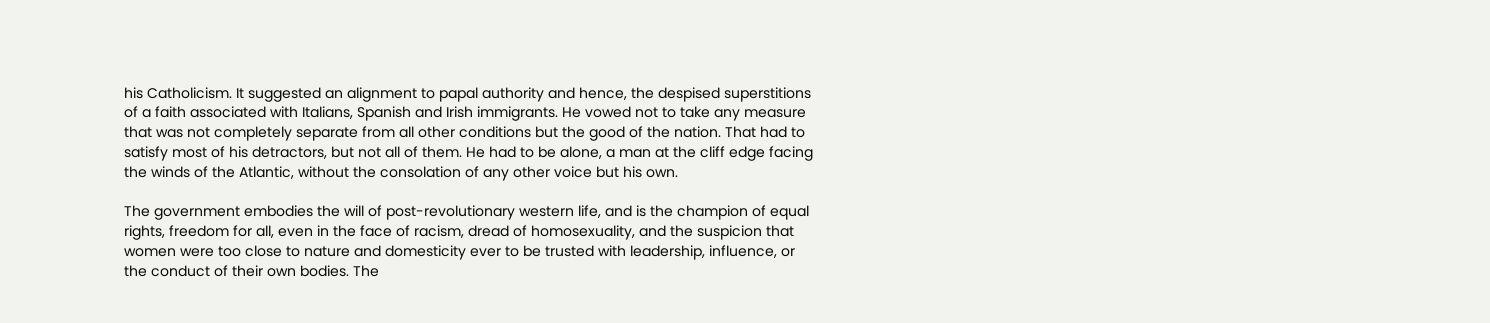his Catholicism. It suggested an alignment to papal authority and hence, the despised superstitions of a faith associated with Italians, Spanish and Irish immigrants. He vowed not to take any measure that was not completely separate from all other conditions but the good of the nation. That had to satisfy most of his detractors, but not all of them. He had to be alone, a man at the cliff edge facing the winds of the Atlantic, without the consolation of any other voice but his own.

The government embodies the will of post-revolutionary western life, and is the champion of equal rights, freedom for all, even in the face of racism, dread of homosexuality, and the suspicion that women were too close to nature and domesticity ever to be trusted with leadership, influence, or the conduct of their own bodies. The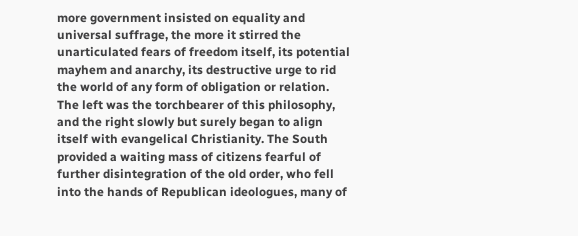more government insisted on equality and universal suffrage, the more it stirred the unarticulated fears of freedom itself, its potential mayhem and anarchy, its destructive urge to rid the world of any form of obligation or relation. The left was the torchbearer of this philosophy, and the right slowly but surely began to align itself with evangelical Christianity. The South provided a waiting mass of citizens fearful of further disintegration of the old order, who fell into the hands of Republican ideologues, many of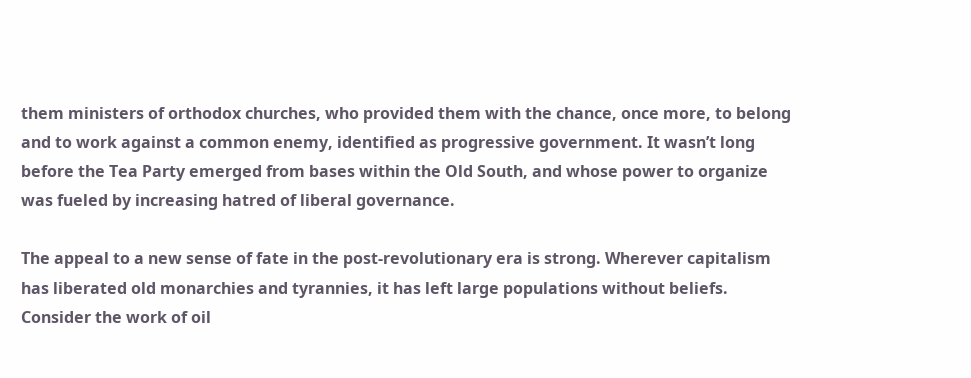them ministers of orthodox churches, who provided them with the chance, once more, to belong and to work against a common enemy, identified as progressive government. It wasn’t long before the Tea Party emerged from bases within the Old South, and whose power to organize was fueled by increasing hatred of liberal governance.

The appeal to a new sense of fate in the post-revolutionary era is strong. Wherever capitalism has liberated old monarchies and tyrannies, it has left large populations without beliefs. Consider the work of oil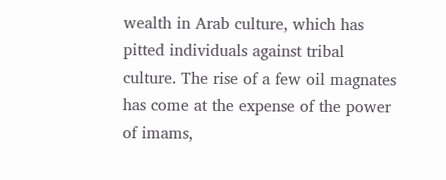wealth in Arab culture, which has pitted individuals against tribal culture. The rise of a few oil magnates has come at the expense of the power of imams,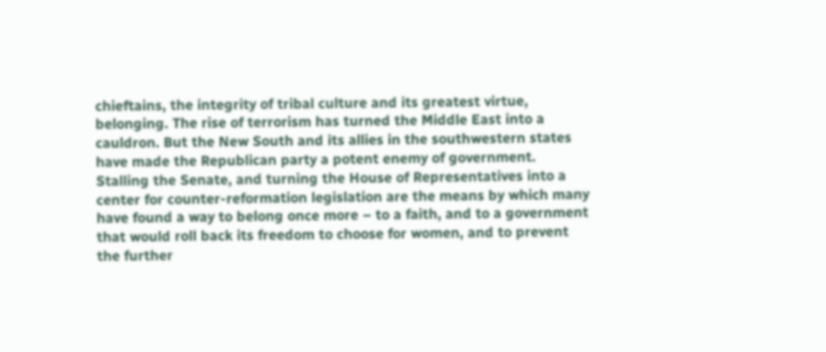chieftains, the integrity of tribal culture and its greatest virtue, belonging. The rise of terrorism has turned the Middle East into a cauldron. But the New South and its allies in the southwestern states have made the Republican party a potent enemy of government. Stalling the Senate, and turning the House of Representatives into a center for counter-reformation legislation are the means by which many have found a way to belong once more – to a faith, and to a government that would roll back its freedom to choose for women, and to prevent the further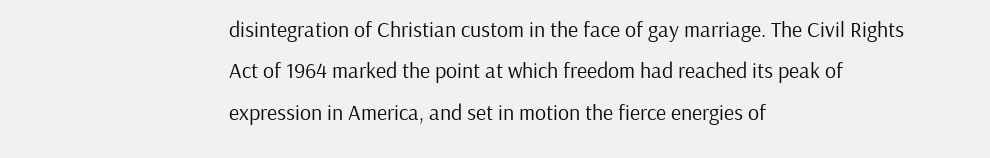disintegration of Christian custom in the face of gay marriage. The Civil Rights Act of 1964 marked the point at which freedom had reached its peak of expression in America, and set in motion the fierce energies of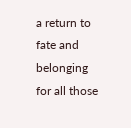a return to fate and belonging for all those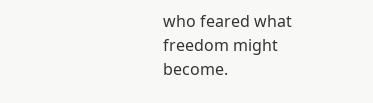who feared what freedom might become.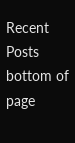Recent Posts
bottom of page